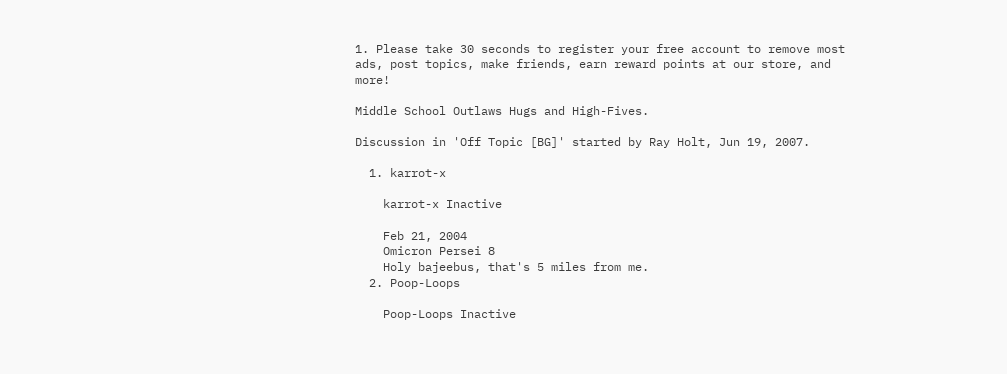1. Please take 30 seconds to register your free account to remove most ads, post topics, make friends, earn reward points at our store, and more!

Middle School Outlaws Hugs and High-Fives.

Discussion in 'Off Topic [BG]' started by Ray Holt, Jun 19, 2007.

  1. karrot-x

    karrot-x Inactive

    Feb 21, 2004
    Omicron Persei 8
    Holy bajeebus, that's 5 miles from me.
  2. Poop-Loops

    Poop-Loops Inactive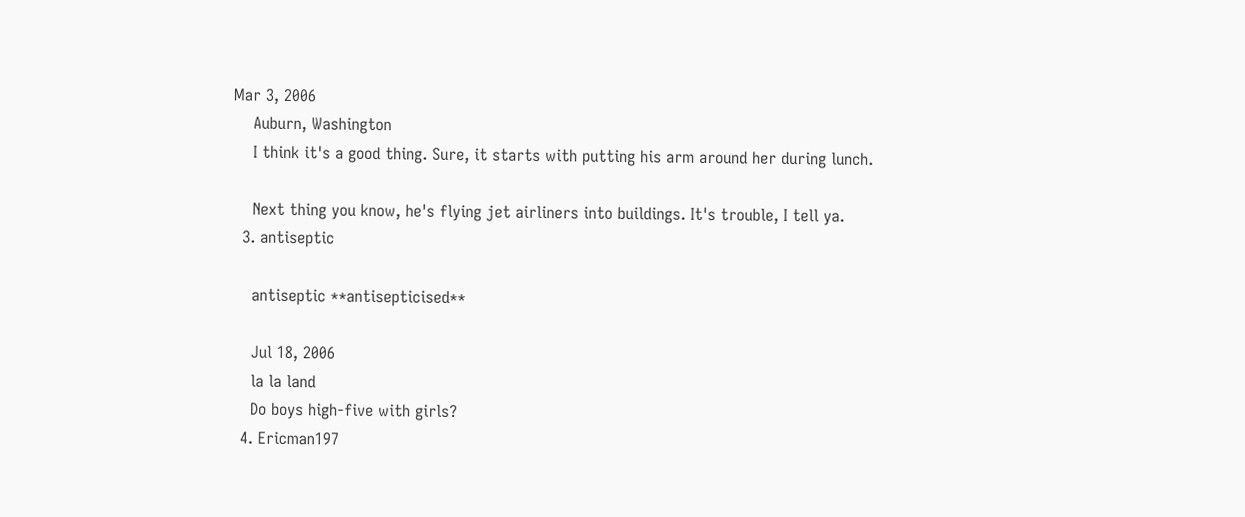Mar 3, 2006
    Auburn, Washington
    I think it's a good thing. Sure, it starts with putting his arm around her during lunch.

    Next thing you know, he's flying jet airliners into buildings. It's trouble, I tell ya.
  3. antiseptic

    antiseptic **antisepticised**

    Jul 18, 2006
    la la land
    Do boys high-five with girls?
  4. Ericman197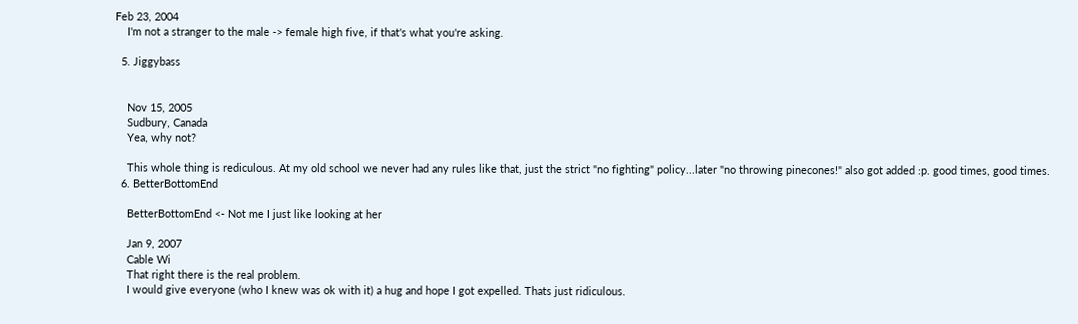Feb 23, 2004
    I'm not a stranger to the male -> female high five, if that's what you're asking.

  5. Jiggybass


    Nov 15, 2005
    Sudbury, Canada
    Yea, why not?

    This whole thing is rediculous. At my old school we never had any rules like that, just the strict "no fighting" policy...later "no throwing pinecones!" also got added :p. good times, good times.
  6. BetterBottomEnd

    BetterBottomEnd <- Not me I just like looking at her

    Jan 9, 2007
    Cable Wi
    That right there is the real problem.
    I would give everyone (who I knew was ok with it) a hug and hope I got expelled. Thats just ridiculous.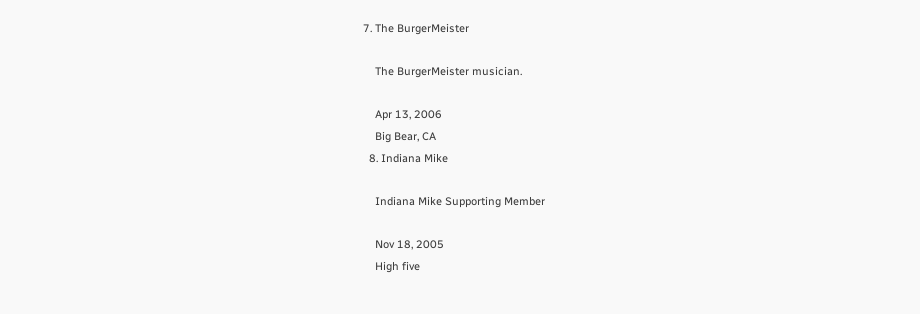7. The BurgerMeister

    The BurgerMeister musician.

    Apr 13, 2006
    Big Bear, CA
  8. Indiana Mike

    Indiana Mike Supporting Member

    Nov 18, 2005
    High five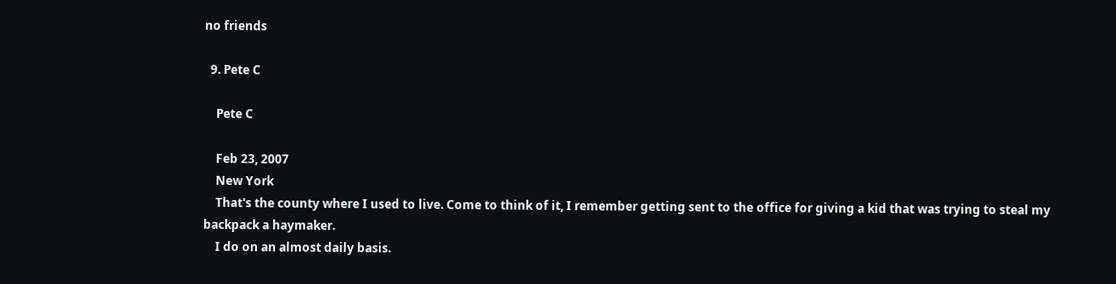no friends

  9. Pete C

    Pete C

    Feb 23, 2007
    New York
    That's the county where I used to live. Come to think of it, I remember getting sent to the office for giving a kid that was trying to steal my backpack a haymaker.
    I do on an almost daily basis.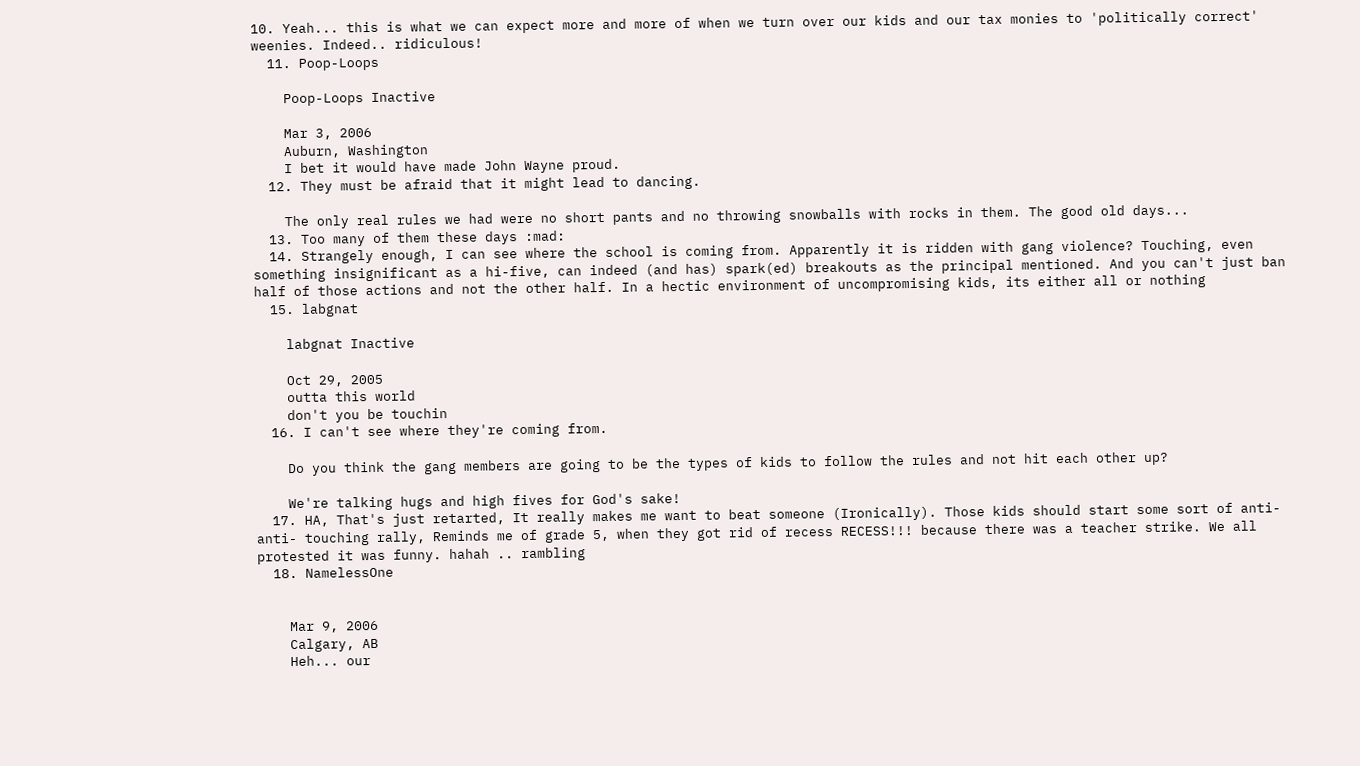10. Yeah... this is what we can expect more and more of when we turn over our kids and our tax monies to 'politically correct' weenies. Indeed.. ridiculous!
  11. Poop-Loops

    Poop-Loops Inactive

    Mar 3, 2006
    Auburn, Washington
    I bet it would have made John Wayne proud.
  12. They must be afraid that it might lead to dancing.

    The only real rules we had were no short pants and no throwing snowballs with rocks in them. The good old days...
  13. Too many of them these days :mad:
  14. Strangely enough, I can see where the school is coming from. Apparently it is ridden with gang violence? Touching, even something insignificant as a hi-five, can indeed (and has) spark(ed) breakouts as the principal mentioned. And you can't just ban half of those actions and not the other half. In a hectic environment of uncompromising kids, its either all or nothing
  15. labgnat

    labgnat Inactive

    Oct 29, 2005
    outta this world
    don't you be touchin
  16. I can't see where they're coming from.

    Do you think the gang members are going to be the types of kids to follow the rules and not hit each other up?

    We're talking hugs and high fives for God's sake!
  17. HA, That's just retarted, It really makes me want to beat someone (Ironically). Those kids should start some sort of anti-anti- touching rally, Reminds me of grade 5, when they got rid of recess RECESS!!! because there was a teacher strike. We all protested it was funny. hahah .. rambling
  18. NamelessOne


    Mar 9, 2006
    Calgary, AB
    Heh... our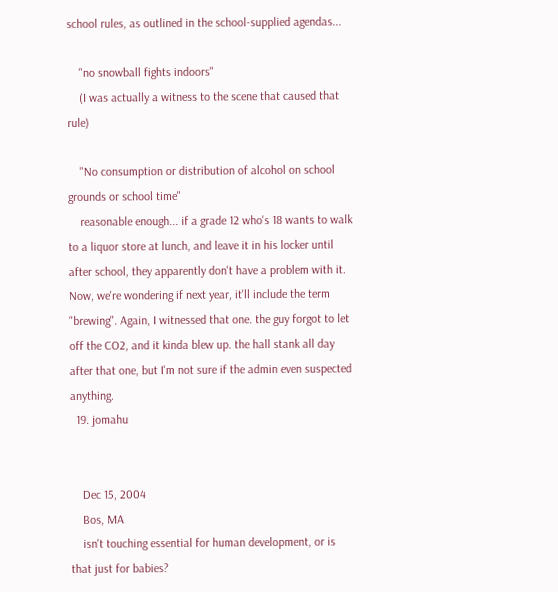school rules, as outlined in the school-supplied agendas...

    "no snowball fights indoors"
    (I was actually a witness to the scene that caused that rule)

    "No consumption or distribution of alcohol on school grounds or school time"
    reasonable enough... if a grade 12 who's 18 wants to walk to a liquor store at lunch, and leave it in his locker until after school, they apparently don't have a problem with it. Now, we're wondering if next year, it'll include the term "brewing". Again, I witnessed that one. the guy forgot to let off the CO2, and it kinda blew up. the hall stank all day after that one, but I'm not sure if the admin even suspected anything.
  19. jomahu


    Dec 15, 2004
    Bos, MA
    isn't touching essential for human development, or is that just for babies?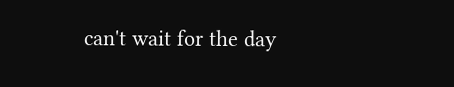can't wait for the day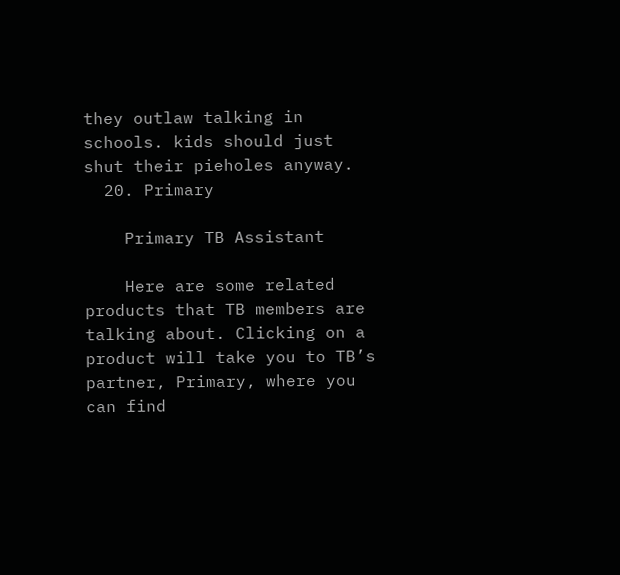they outlaw talking in schools. kids should just shut their pieholes anyway.
  20. Primary

    Primary TB Assistant

    Here are some related products that TB members are talking about. Clicking on a product will take you to TB’s partner, Primary, where you can find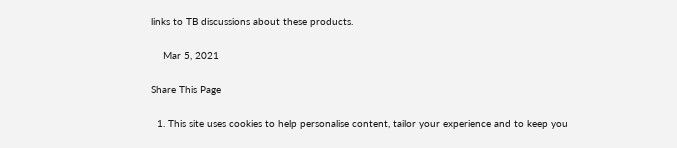links to TB discussions about these products.

    Mar 5, 2021

Share This Page

  1. This site uses cookies to help personalise content, tailor your experience and to keep you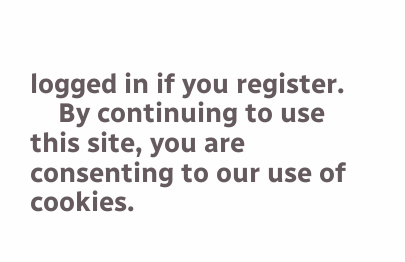logged in if you register.
    By continuing to use this site, you are consenting to our use of cookies.